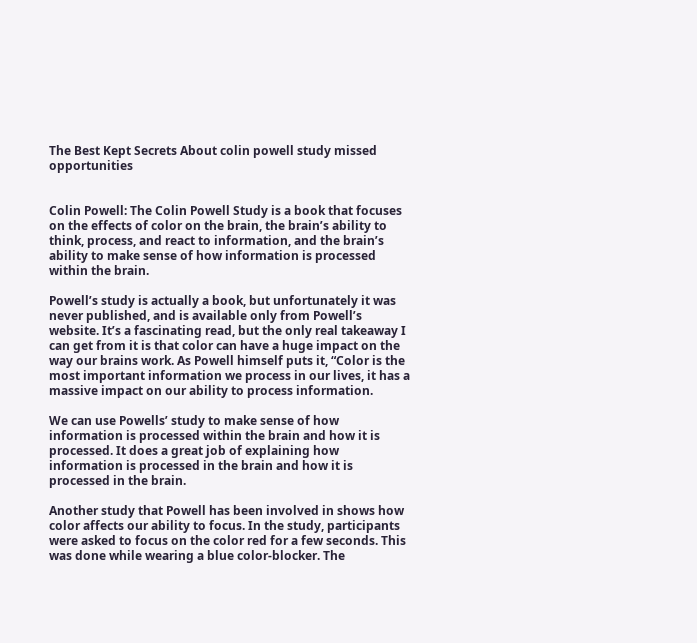The Best Kept Secrets About colin powell study missed opportunities


Colin Powell: The Colin Powell Study is a book that focuses on the effects of color on the brain, the brain’s ability to think, process, and react to information, and the brain’s ability to make sense of how information is processed within the brain.

Powell’s study is actually a book, but unfortunately it was never published, and is available only from Powell’s website. It’s a fascinating read, but the only real takeaway I can get from it is that color can have a huge impact on the way our brains work. As Powell himself puts it, “Color is the most important information we process in our lives, it has a massive impact on our ability to process information.

We can use Powells’ study to make sense of how information is processed within the brain and how it is processed. It does a great job of explaining how information is processed in the brain and how it is processed in the brain.

Another study that Powell has been involved in shows how color affects our ability to focus. In the study, participants were asked to focus on the color red for a few seconds. This was done while wearing a blue color-blocker. The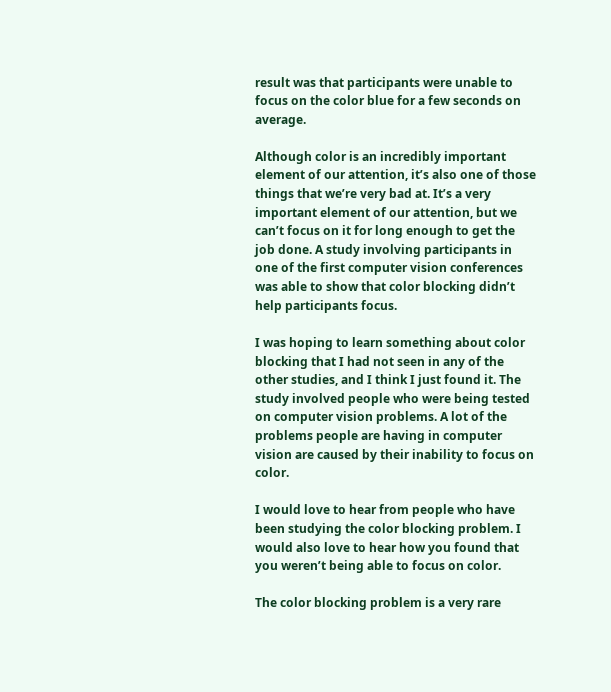result was that participants were unable to focus on the color blue for a few seconds on average.

Although color is an incredibly important element of our attention, it’s also one of those things that we’re very bad at. It’s a very important element of our attention, but we can’t focus on it for long enough to get the job done. A study involving participants in one of the first computer vision conferences was able to show that color blocking didn’t help participants focus.

I was hoping to learn something about color blocking that I had not seen in any of the other studies, and I think I just found it. The study involved people who were being tested on computer vision problems. A lot of the problems people are having in computer vision are caused by their inability to focus on color.

I would love to hear from people who have been studying the color blocking problem. I would also love to hear how you found that you weren’t being able to focus on color.

The color blocking problem is a very rare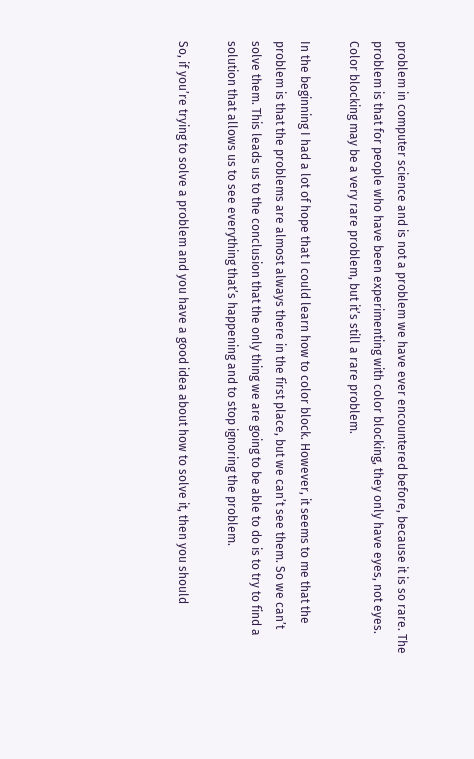problem in computer science and is not a problem we have ever encountered before, because it is so rare. The problem is that for people who have been experimenting with color blocking, they only have eyes, not eyes. Color blocking may be a very rare problem, but it’s still a rare problem.

In the beginning I had a lot of hope that I could learn how to color block. However, it seems to me that the problem is that the problems are almost always there in the first place, but we can’t see them. So we can’t solve them. This leads us to the conclusion that the only thing we are going to be able to do is to try to find a solution that allows us to see everything that’s happening and to stop ignoring the problem.

So, if you’re trying to solve a problem and you have a good idea about how to solve it, then you should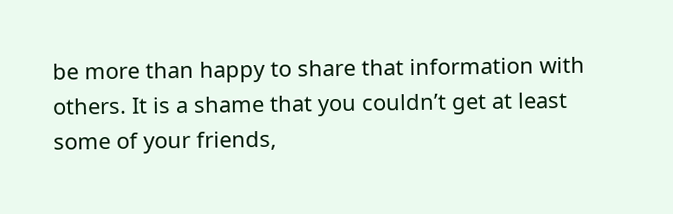be more than happy to share that information with others. It is a shame that you couldn’t get at least some of your friends,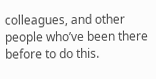colleagues, and other people who’ve been there before to do this.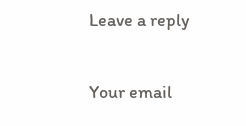Leave a reply

Your email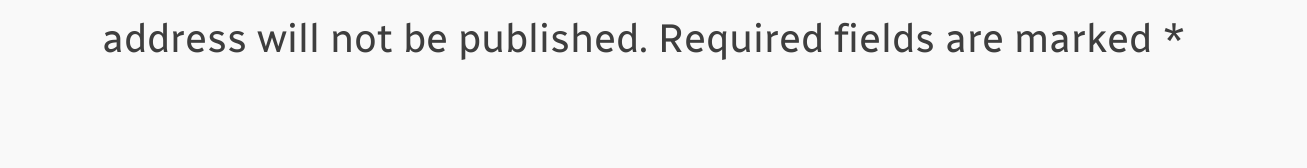address will not be published. Required fields are marked *